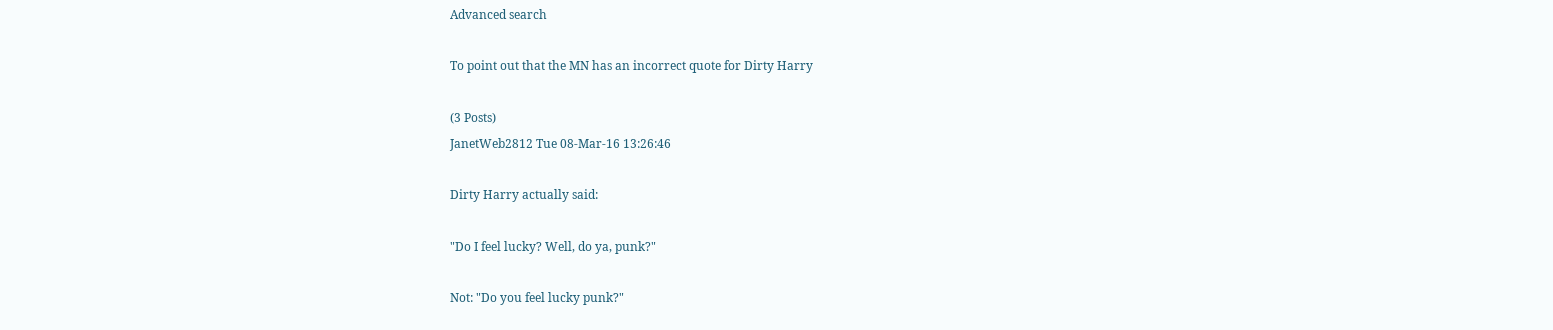Advanced search

To point out that the MN has an incorrect quote for Dirty Harry

(3 Posts)
JanetWeb2812 Tue 08-Mar-16 13:26:46

Dirty Harry actually said:

"Do I feel lucky? Well, do ya, punk?"

Not: "Do you feel lucky punk?"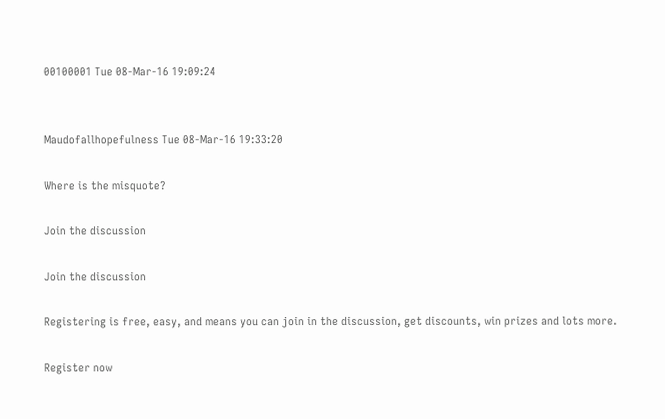00100001 Tue 08-Mar-16 19:09:24


Maudofallhopefulness Tue 08-Mar-16 19:33:20

Where is the misquote?

Join the discussion

Join the discussion

Registering is free, easy, and means you can join in the discussion, get discounts, win prizes and lots more.

Register now